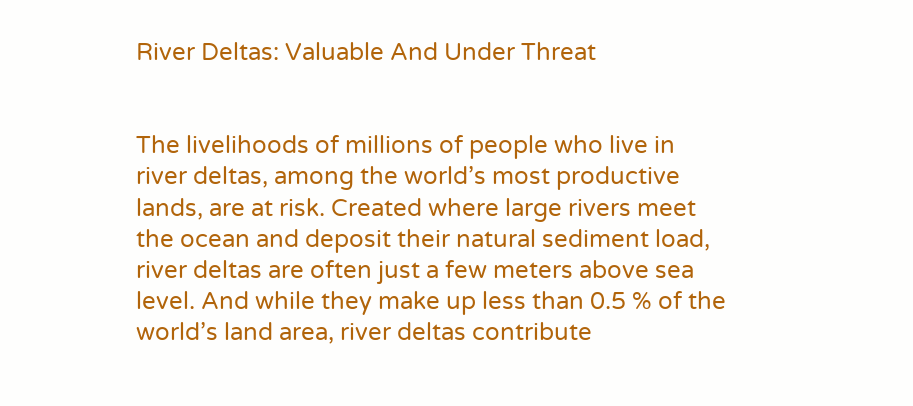River Deltas: Valuable And Under Threat


The livelihoods of millions of people who live in river deltas, among the world’s most productive lands, are at risk. Created where large rivers meet the ocean and deposit their natural sediment load, river deltas are often just a few meters above sea level. And while they make up less than 0.5 % of the world’s land area, river deltas contribute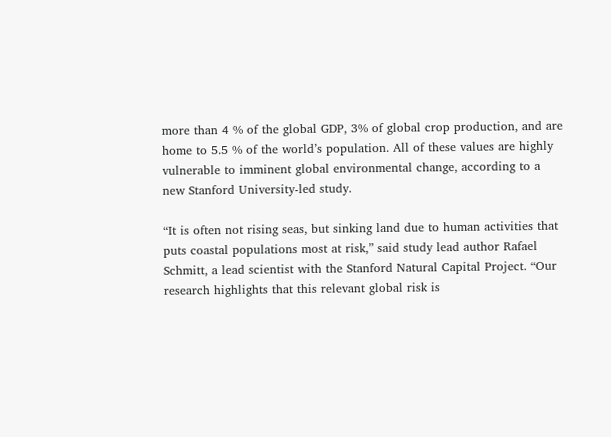more than 4 % of the global GDP, 3% of global crop production, and are home to 5.5 % of the world’s population. All of these values are highly vulnerable to imminent global environmental change, according to a new Stanford University-led study.

“It is often not rising seas, but sinking land due to human activities that puts coastal populations most at risk,” said study lead author Rafael Schmitt, a lead scientist with the Stanford Natural Capital Project. “Our research highlights that this relevant global risk is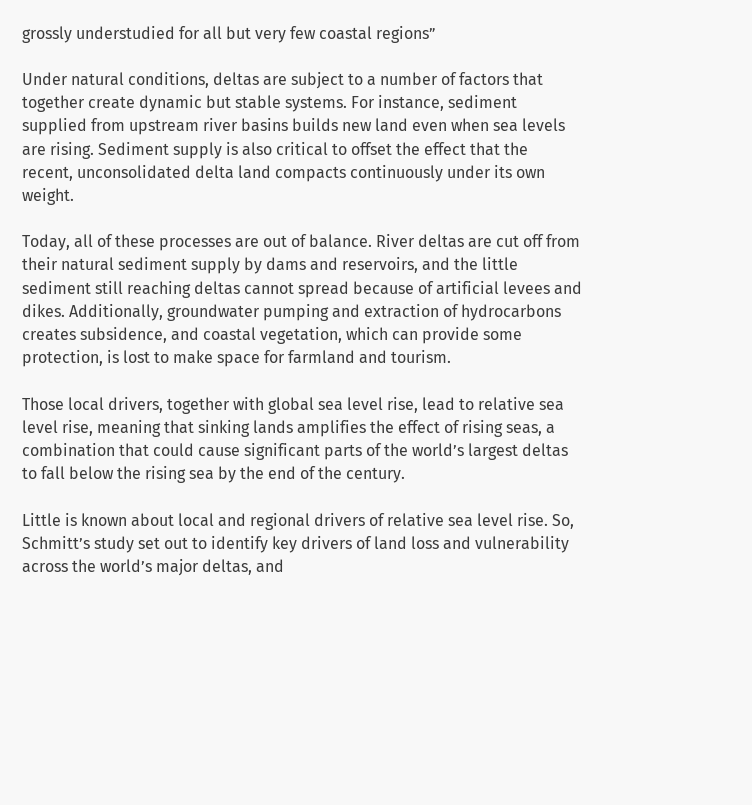grossly understudied for all but very few coastal regions”

Under natural conditions, deltas are subject to a number of factors that together create dynamic but stable systems. For instance, sediment supplied from upstream river basins builds new land even when sea levels are rising. Sediment supply is also critical to offset the effect that the recent, unconsolidated delta land compacts continuously under its own weight.

Today, all of these processes are out of balance. River deltas are cut off from their natural sediment supply by dams and reservoirs, and the little sediment still reaching deltas cannot spread because of artificial levees and dikes. Additionally, groundwater pumping and extraction of hydrocarbons creates subsidence, and coastal vegetation, which can provide some protection, is lost to make space for farmland and tourism.

Those local drivers, together with global sea level rise, lead to relative sea level rise, meaning that sinking lands amplifies the effect of rising seas, a combination that could cause significant parts of the world’s largest deltas to fall below the rising sea by the end of the century.

Little is known about local and regional drivers of relative sea level rise. So, Schmitt’s study set out to identify key drivers of land loss and vulnerability across the world’s major deltas, and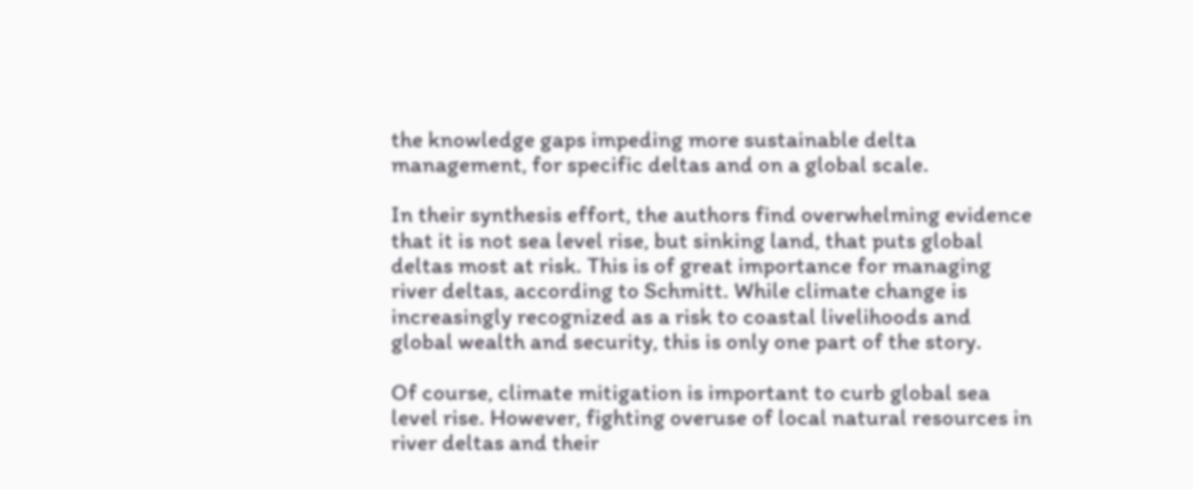the knowledge gaps impeding more sustainable delta management, for specific deltas and on a global scale.

In their synthesis effort, the authors find overwhelming evidence that it is not sea level rise, but sinking land, that puts global deltas most at risk. This is of great importance for managing river deltas, according to Schmitt. While climate change is increasingly recognized as a risk to coastal livelihoods and global wealth and security, this is only one part of the story.

Of course, climate mitigation is important to curb global sea level rise. However, fighting overuse of local natural resources in river deltas and their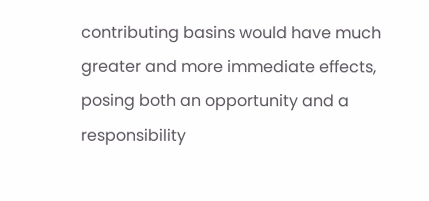contributing basins would have much greater and more immediate effects, posing both an opportunity and a responsibility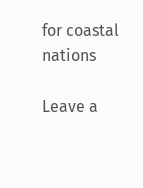for coastal nations

Leave a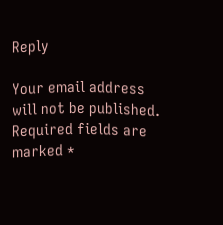Reply

Your email address will not be published. Required fields are marked *